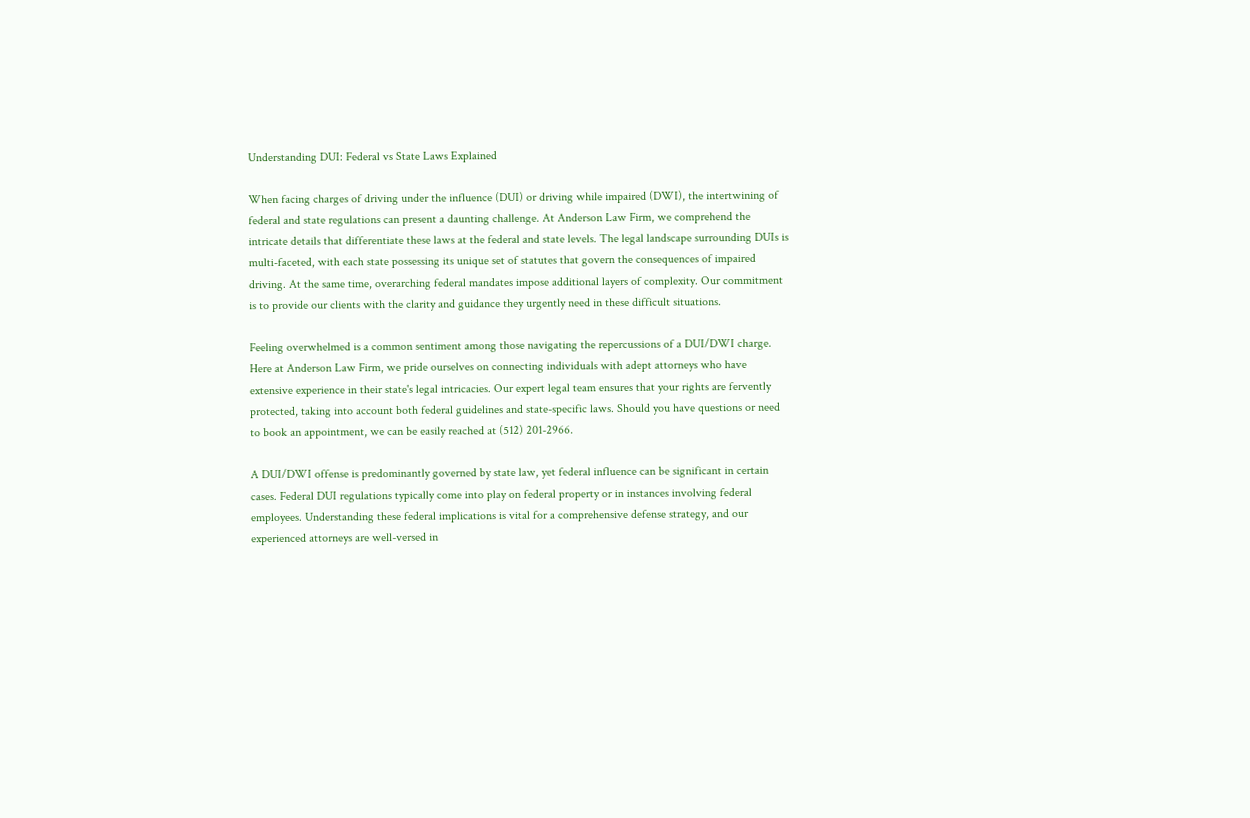Understanding DUI: Federal vs State Laws Explained

When facing charges of driving under the influence (DUI) or driving while impaired (DWI), the intertwining of federal and state regulations can present a daunting challenge. At Anderson Law Firm, we comprehend the intricate details that differentiate these laws at the federal and state levels. The legal landscape surrounding DUIs is multi-faceted, with each state possessing its unique set of statutes that govern the consequences of impaired driving. At the same time, overarching federal mandates impose additional layers of complexity. Our commitment is to provide our clients with the clarity and guidance they urgently need in these difficult situations.

Feeling overwhelmed is a common sentiment among those navigating the repercussions of a DUI/DWI charge. Here at Anderson Law Firm, we pride ourselves on connecting individuals with adept attorneys who have extensive experience in their state's legal intricacies. Our expert legal team ensures that your rights are fervently protected, taking into account both federal guidelines and state-specific laws. Should you have questions or need to book an appointment, we can be easily reached at (512) 201-2966.

A DUI/DWI offense is predominantly governed by state law, yet federal influence can be significant in certain cases. Federal DUI regulations typically come into play on federal property or in instances involving federal employees. Understanding these federal implications is vital for a comprehensive defense strategy, and our experienced attorneys are well-versed in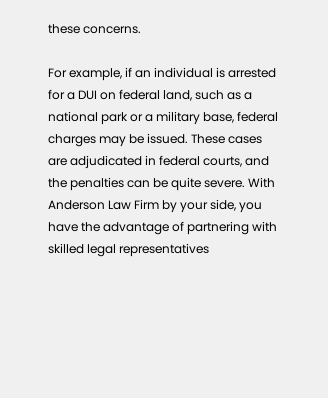these concerns.

For example, if an individual is arrested for a DUI on federal land, such as a national park or a military base, federal charges may be issued. These cases are adjudicated in federal courts, and the penalties can be quite severe. With Anderson Law Firm by your side, you have the advantage of partnering with skilled legal representatives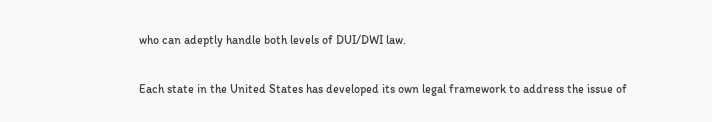who can adeptly handle both levels of DUI/DWI law.

Each state in the United States has developed its own legal framework to address the issue of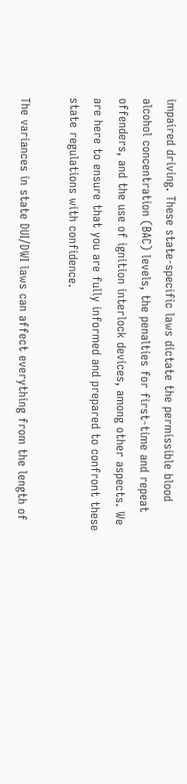impaired driving. These state-specific laws dictate the permissible blood alcohol concentration (BAC) levels, the penalties for first-time and repeat offenders, and the use of ignition interlock devices, among other aspects. We are here to ensure that you are fully informed and prepared to confront these state regulations with confidence.

The variances in state DUI/DWI laws can affect everything from the length of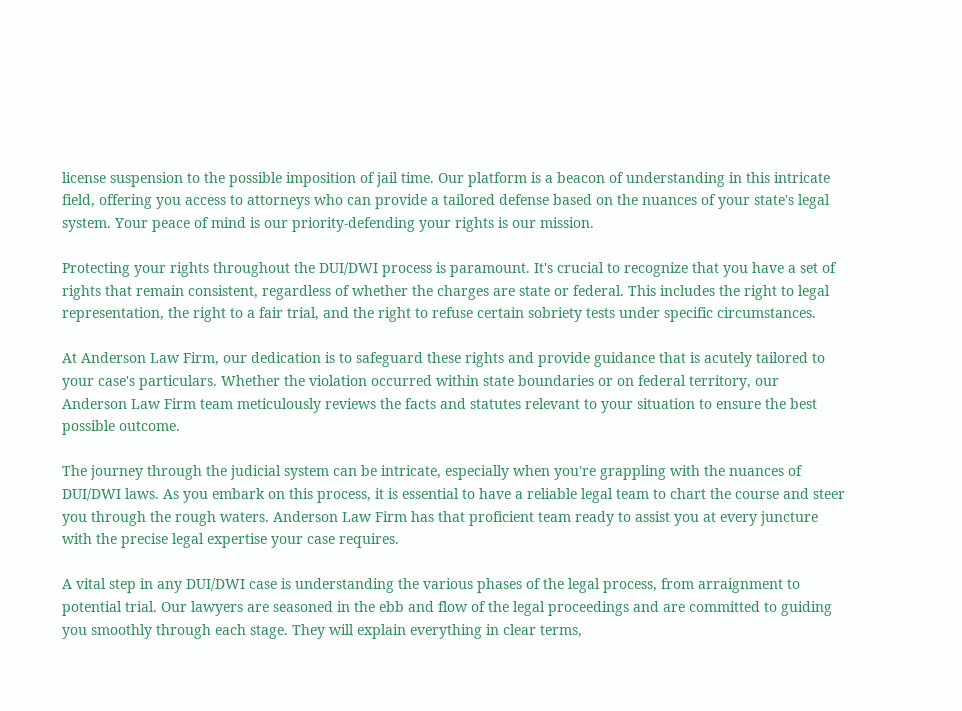license suspension to the possible imposition of jail time. Our platform is a beacon of understanding in this intricate field, offering you access to attorneys who can provide a tailored defense based on the nuances of your state's legal system. Your peace of mind is our priority-defending your rights is our mission.

Protecting your rights throughout the DUI/DWI process is paramount. It's crucial to recognize that you have a set of rights that remain consistent, regardless of whether the charges are state or federal. This includes the right to legal representation, the right to a fair trial, and the right to refuse certain sobriety tests under specific circumstances.

At Anderson Law Firm, our dedication is to safeguard these rights and provide guidance that is acutely tailored to your case's particulars. Whether the violation occurred within state boundaries or on federal territory, our Anderson Law Firm team meticulously reviews the facts and statutes relevant to your situation to ensure the best possible outcome.

The journey through the judicial system can be intricate, especially when you're grappling with the nuances of DUI/DWI laws. As you embark on this process, it is essential to have a reliable legal team to chart the course and steer you through the rough waters. Anderson Law Firm has that proficient team ready to assist you at every juncture with the precise legal expertise your case requires.

A vital step in any DUI/DWI case is understanding the various phases of the legal process, from arraignment to potential trial. Our lawyers are seasoned in the ebb and flow of the legal proceedings and are committed to guiding you smoothly through each stage. They will explain everything in clear terms,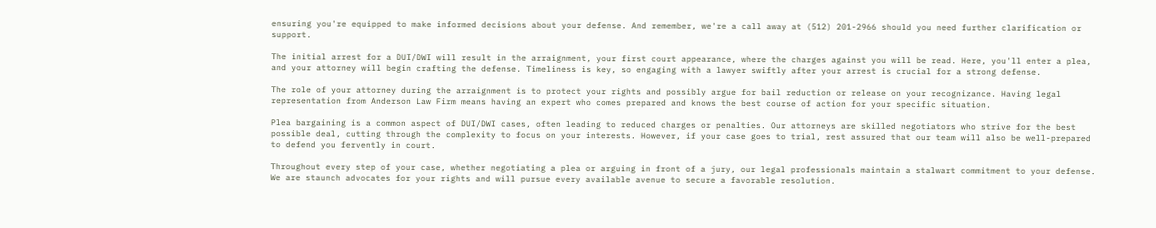ensuring you're equipped to make informed decisions about your defense. And remember, we're a call away at (512) 201-2966 should you need further clarification or support.

The initial arrest for a DUI/DWI will result in the arraignment, your first court appearance, where the charges against you will be read. Here, you'll enter a plea, and your attorney will begin crafting the defense. Timeliness is key, so engaging with a lawyer swiftly after your arrest is crucial for a strong defense.

The role of your attorney during the arraignment is to protect your rights and possibly argue for bail reduction or release on your recognizance. Having legal representation from Anderson Law Firm means having an expert who comes prepared and knows the best course of action for your specific situation.

Plea bargaining is a common aspect of DUI/DWI cases, often leading to reduced charges or penalties. Our attorneys are skilled negotiators who strive for the best possible deal, cutting through the complexity to focus on your interests. However, if your case goes to trial, rest assured that our team will also be well-prepared to defend you fervently in court.

Throughout every step of your case, whether negotiating a plea or arguing in front of a jury, our legal professionals maintain a stalwart commitment to your defense. We are staunch advocates for your rights and will pursue every available avenue to secure a favorable resolution.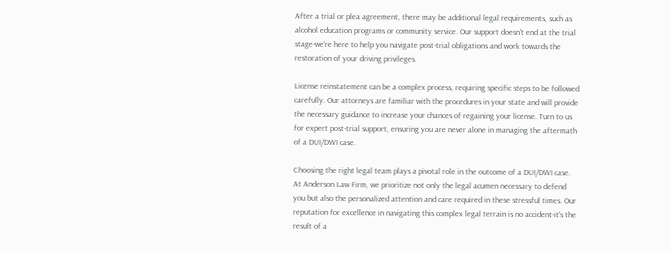After a trial or plea agreement, there may be additional legal requirements, such as alcohol education programs or community service. Our support doesn't end at the trial stage-we're here to help you navigate post-trial obligations and work towards the restoration of your driving privileges.

License reinstatement can be a complex process, requiring specific steps to be followed carefully. Our attorneys are familiar with the procedures in your state and will provide the necessary guidance to increase your chances of regaining your license. Turn to us for expert post-trial support, ensuring you are never alone in managing the aftermath of a DUI/DWI case.

Choosing the right legal team plays a pivotal role in the outcome of a DUI/DWI case. At Anderson Law Firm, we prioritize not only the legal acumen necessary to defend you but also the personalized attention and care required in these stressful times. Our reputation for excellence in navigating this complex legal terrain is no accident-it's the result of a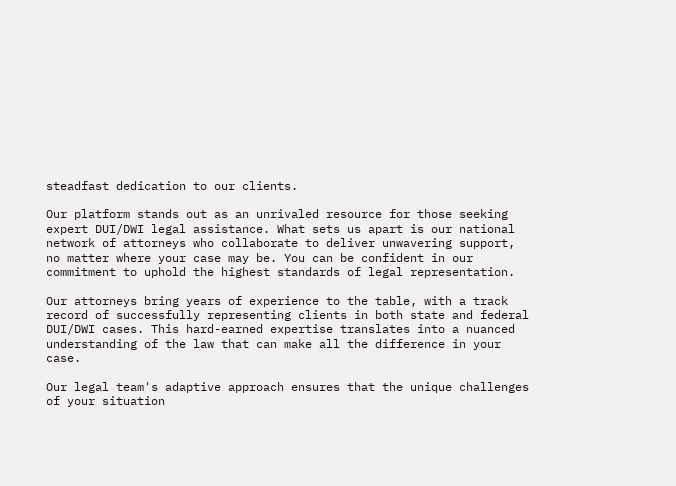steadfast dedication to our clients.

Our platform stands out as an unrivaled resource for those seeking expert DUI/DWI legal assistance. What sets us apart is our national network of attorneys who collaborate to deliver unwavering support, no matter where your case may be. You can be confident in our commitment to uphold the highest standards of legal representation.

Our attorneys bring years of experience to the table, with a track record of successfully representing clients in both state and federal DUI/DWI cases. This hard-earned expertise translates into a nuanced understanding of the law that can make all the difference in your case.

Our legal team's adaptive approach ensures that the unique challenges of your situation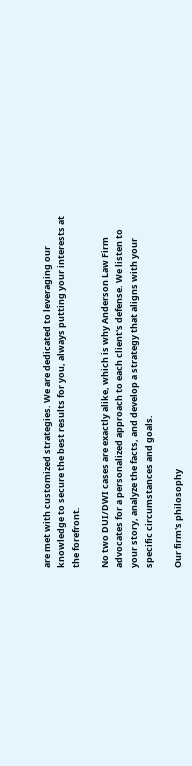are met with customized strategies. We are dedicated to leveraging our knowledge to secure the best results for you, always putting your interests at the forefront.

No two DUI/DWI cases are exactly alike, which is why Anderson Law Firm advocates for a personalized approach to each client's defense. We listen to your story, analyze the facts, and develop a strategy that aligns with your specific circumstances and goals.

Our firm's philosophy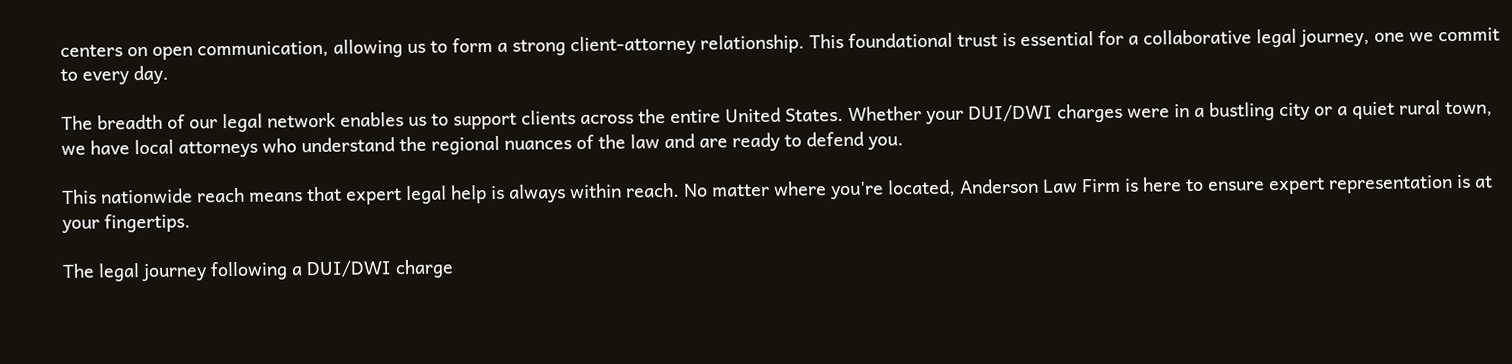centers on open communication, allowing us to form a strong client-attorney relationship. This foundational trust is essential for a collaborative legal journey, one we commit to every day.

The breadth of our legal network enables us to support clients across the entire United States. Whether your DUI/DWI charges were in a bustling city or a quiet rural town, we have local attorneys who understand the regional nuances of the law and are ready to defend you.

This nationwide reach means that expert legal help is always within reach. No matter where you're located, Anderson Law Firm is here to ensure expert representation is at your fingertips.

The legal journey following a DUI/DWI charge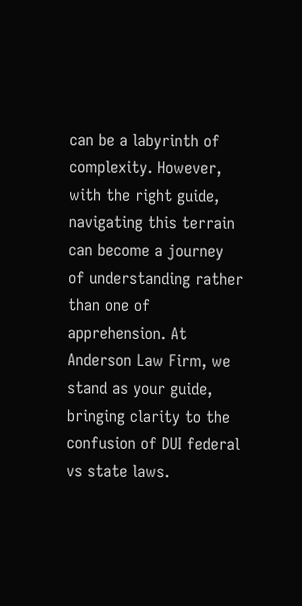can be a labyrinth of complexity. However, with the right guide, navigating this terrain can become a journey of understanding rather than one of apprehension. At Anderson Law Firm, we stand as your guide, bringing clarity to the confusion of DUI federal vs state laws.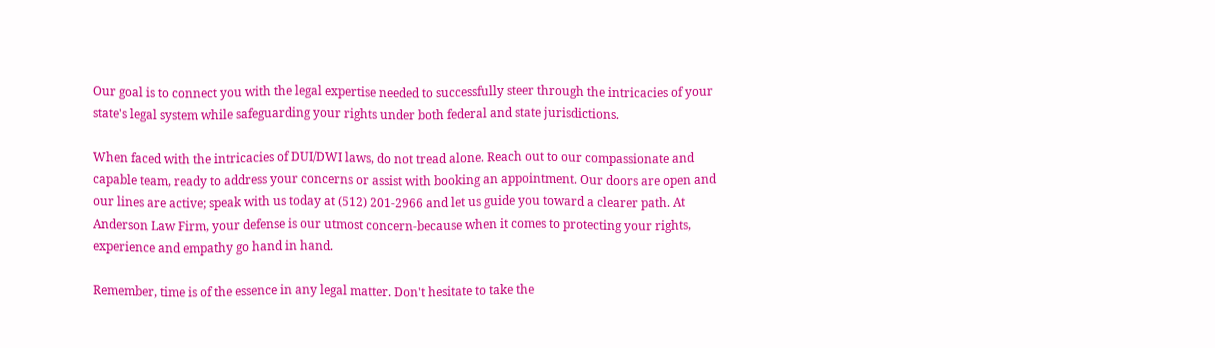Our goal is to connect you with the legal expertise needed to successfully steer through the intricacies of your state's legal system while safeguarding your rights under both federal and state jurisdictions.

When faced with the intricacies of DUI/DWI laws, do not tread alone. Reach out to our compassionate and capable team, ready to address your concerns or assist with booking an appointment. Our doors are open and our lines are active; speak with us today at (512) 201-2966 and let us guide you toward a clearer path. At Anderson Law Firm, your defense is our utmost concern-because when it comes to protecting your rights, experience and empathy go hand in hand.

Remember, time is of the essence in any legal matter. Don't hesitate to take the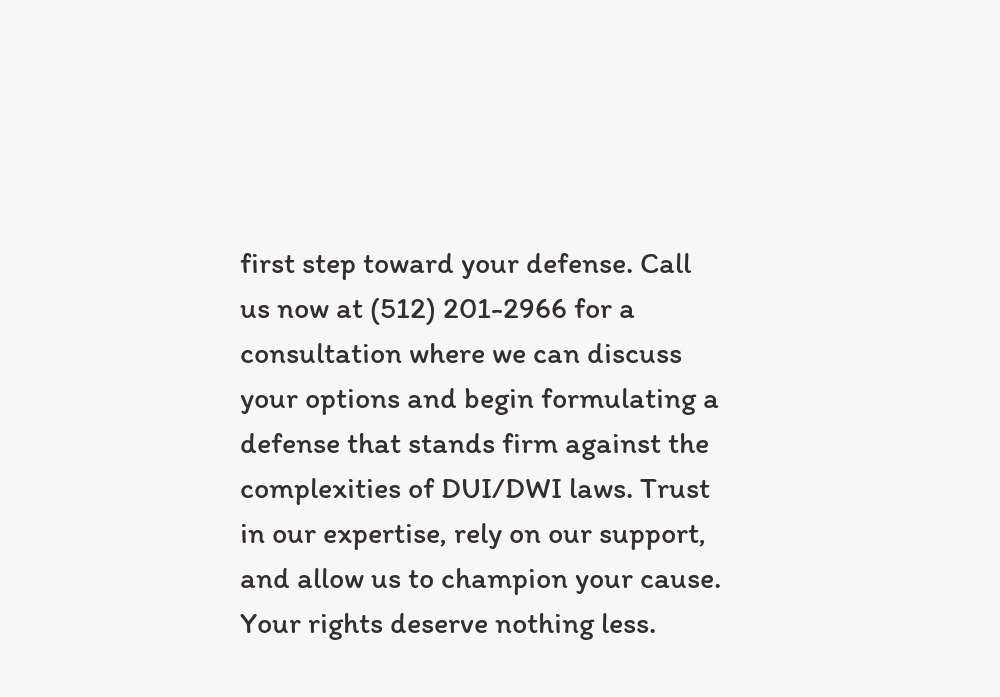first step toward your defense. Call us now at (512) 201-2966 for a consultation where we can discuss your options and begin formulating a defense that stands firm against the complexities of DUI/DWI laws. Trust in our expertise, rely on our support, and allow us to champion your cause. Your rights deserve nothing less.